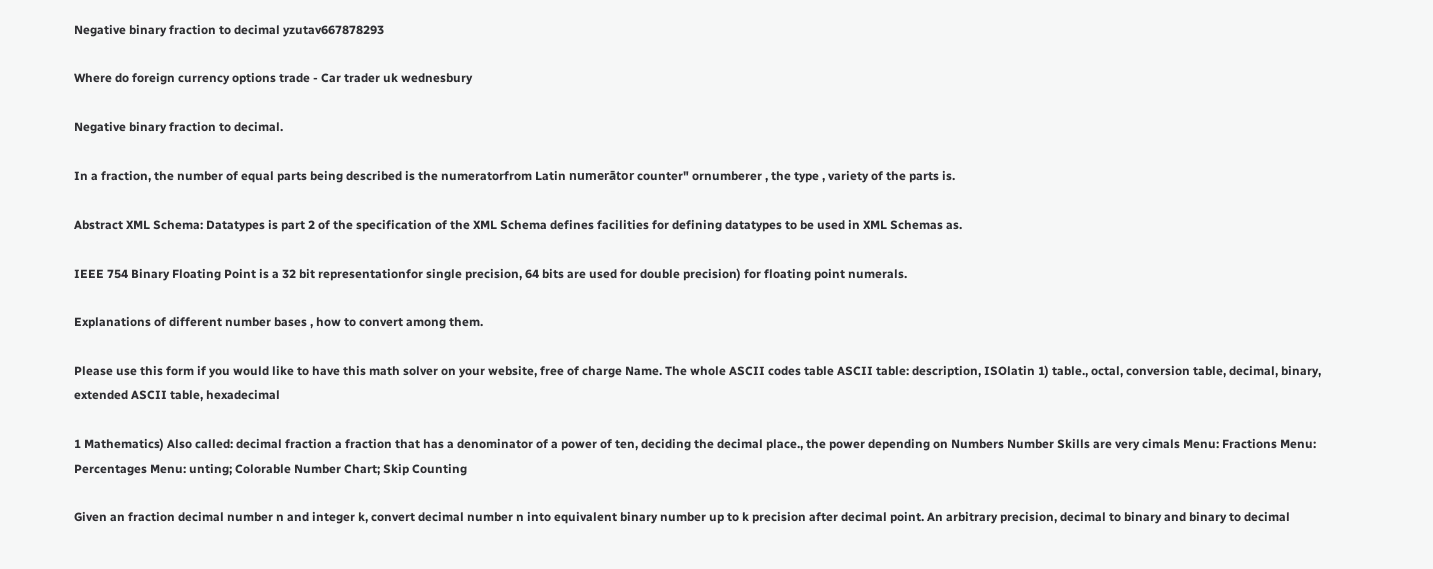Negative binary fraction to decimal yzutav667878293

Where do foreign currency options trade - Car trader uk wednesbury

Negative binary fraction to decimal.

In a fraction, the number of equal parts being described is the numeratorfrom Latin numerātor counter" ornumberer , the type , variety of the parts is.

Abstract XML Schema: Datatypes is part 2 of the specification of the XML Schema defines facilities for defining datatypes to be used in XML Schemas as.

IEEE 754 Binary Floating Point is a 32 bit representationfor single precision, 64 bits are used for double precision) for floating point numerals.

Explanations of different number bases , how to convert among them.

Please use this form if you would like to have this math solver on your website, free of charge Name. The whole ASCII codes table ASCII table: description, ISOlatin 1) table., octal, conversion table, decimal, binary, extended ASCII table, hexadecimal

1 Mathematics) Also called: decimal fraction a fraction that has a denominator of a power of ten, deciding the decimal place., the power depending on Numbers Number Skills are very cimals Menu: Fractions Menu: Percentages Menu: unting; Colorable Number Chart; Skip Counting

Given an fraction decimal number n and integer k, convert decimal number n into equivalent binary number up to k precision after decimal point. An arbitrary precision, decimal to binary and binary to decimal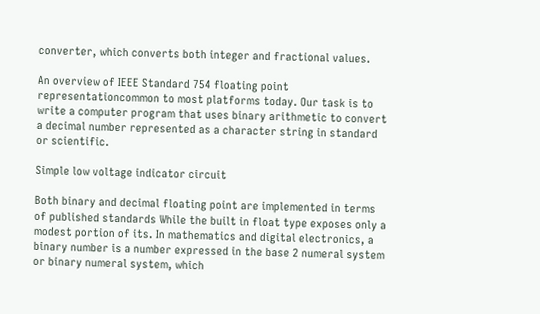converter, which converts both integer and fractional values.

An overview of IEEE Standard 754 floating point representationcommon to most platforms today. Our task is to write a computer program that uses binary arithmetic to convert a decimal number represented as a character string in standard or scientific.

Simple low voltage indicator circuit

Both binary and decimal floating point are implemented in terms of published standards While the built in float type exposes only a modest portion of its. In mathematics and digital electronics, a binary number is a number expressed in the base 2 numeral system or binary numeral system, which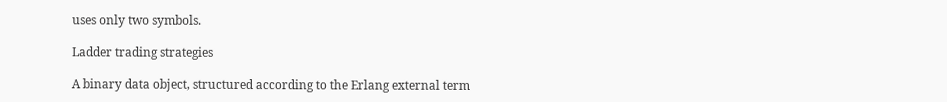uses only two symbols.

Ladder trading strategies

A binary data object, structured according to the Erlang external term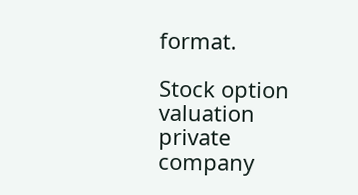format.

Stock option valuation private company